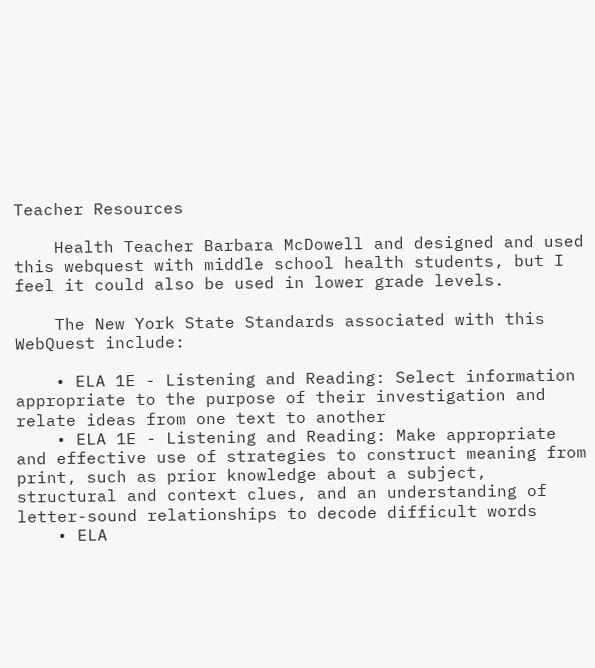Teacher Resources

    Health Teacher Barbara McDowell and designed and used this webquest with middle school health students, but I feel it could also be used in lower grade levels.

    The New York State Standards associated with this WebQuest include:

    • ELA 1E - Listening and Reading: Select information appropriate to the purpose of their investigation and relate ideas from one text to another
    • ELA 1E - Listening and Reading: Make appropriate and effective use of strategies to construct meaning from print, such as prior knowledge about a subject, structural and context clues, and an understanding of letter-sound relationships to decode difficult words
    • ELA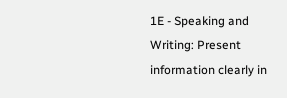1E - Speaking and Writing: Present information clearly in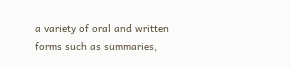a variety of oral and written forms such as summaries,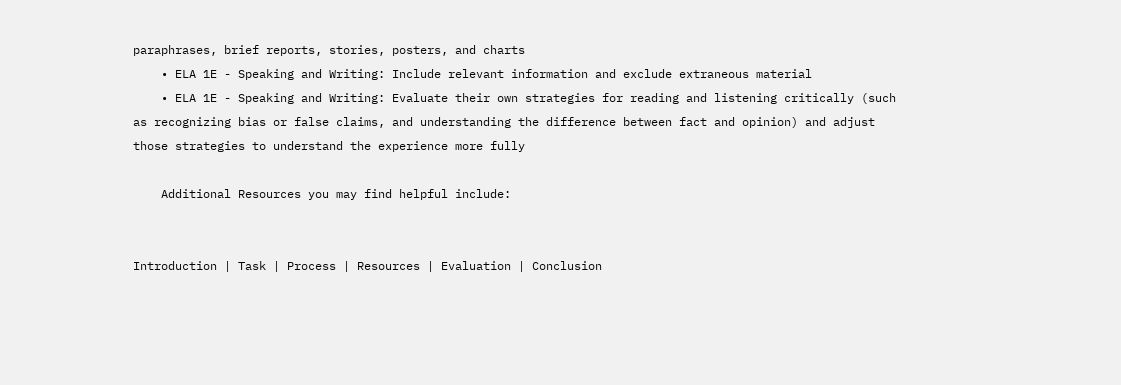paraphrases, brief reports, stories, posters, and charts
    • ELA 1E - Speaking and Writing: Include relevant information and exclude extraneous material
    • ELA 1E - Speaking and Writing: Evaluate their own strategies for reading and listening critically (such as recognizing bias or false claims, and understanding the difference between fact and opinion) and adjust those strategies to understand the experience more fully

    Additional Resources you may find helpful include:


Introduction | Task | Process | Resources | Evaluation | Conclusion